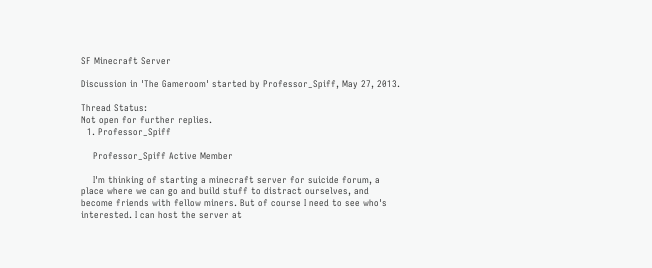SF Minecraft Server

Discussion in 'The Gameroom' started by Professor_Spiff, May 27, 2013.

Thread Status:
Not open for further replies.
  1. Professor_Spiff

    Professor_Spiff Active Member

    I'm thinking of starting a minecraft server for suicide forum, a place where we can go and build stuff to distract ourselves, and become friends with fellow miners. But of course I need to see who's interested. I can host the server at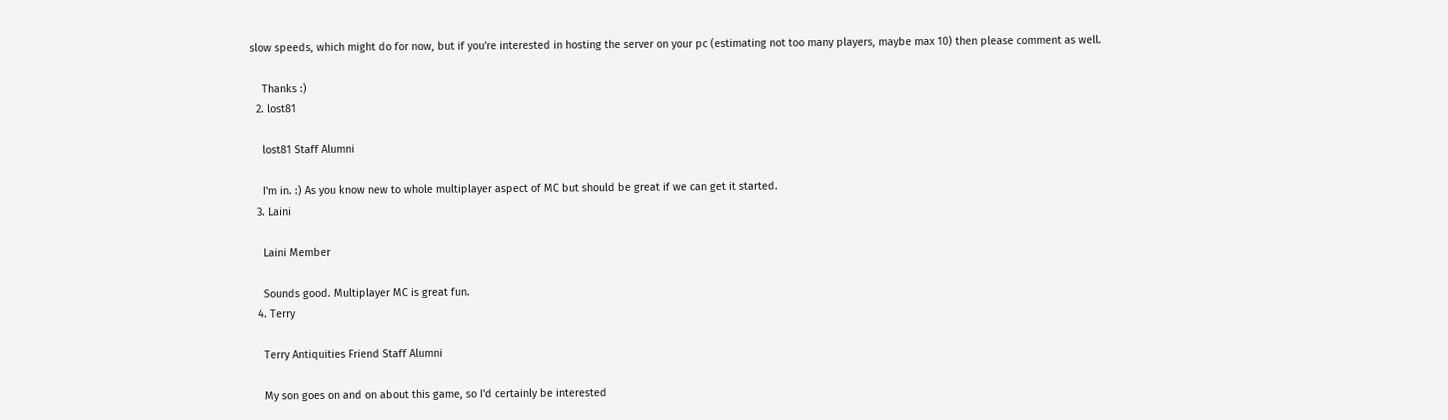slow speeds, which might do for now, but if you're interested in hosting the server on your pc (estimating not too many players, maybe max 10) then please comment as well.

    Thanks :)
  2. lost81

    lost81 Staff Alumni

    I'm in. :) As you know new to whole multiplayer aspect of MC but should be great if we can get it started.
  3. Laini

    Laini Member

    Sounds good. Multiplayer MC is great fun.
  4. Terry

    Terry Antiquities Friend Staff Alumni

    My son goes on and on about this game, so I'd certainly be interested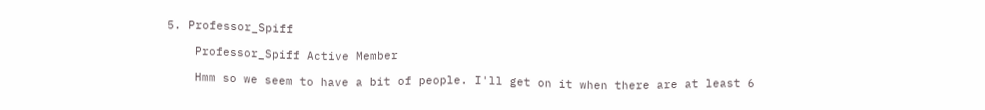5. Professor_Spiff

    Professor_Spiff Active Member

    Hmm so we seem to have a bit of people. I'll get on it when there are at least 6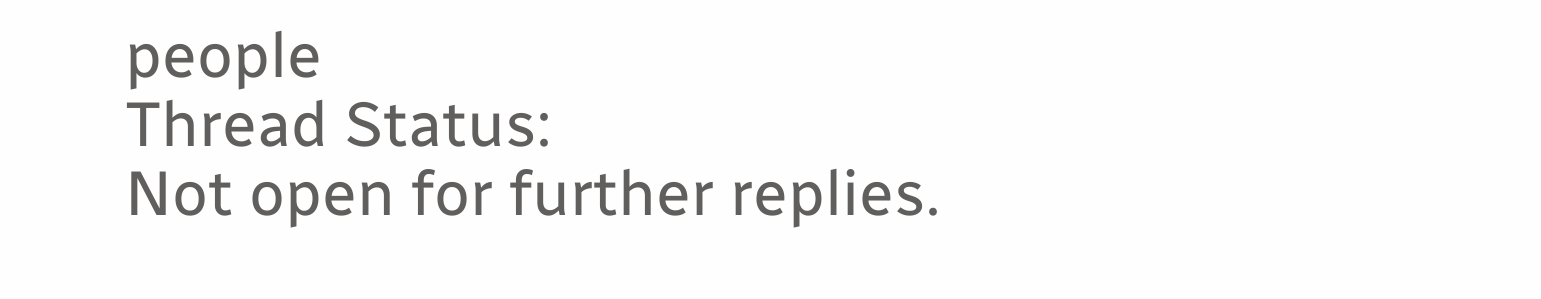people
Thread Status:
Not open for further replies.